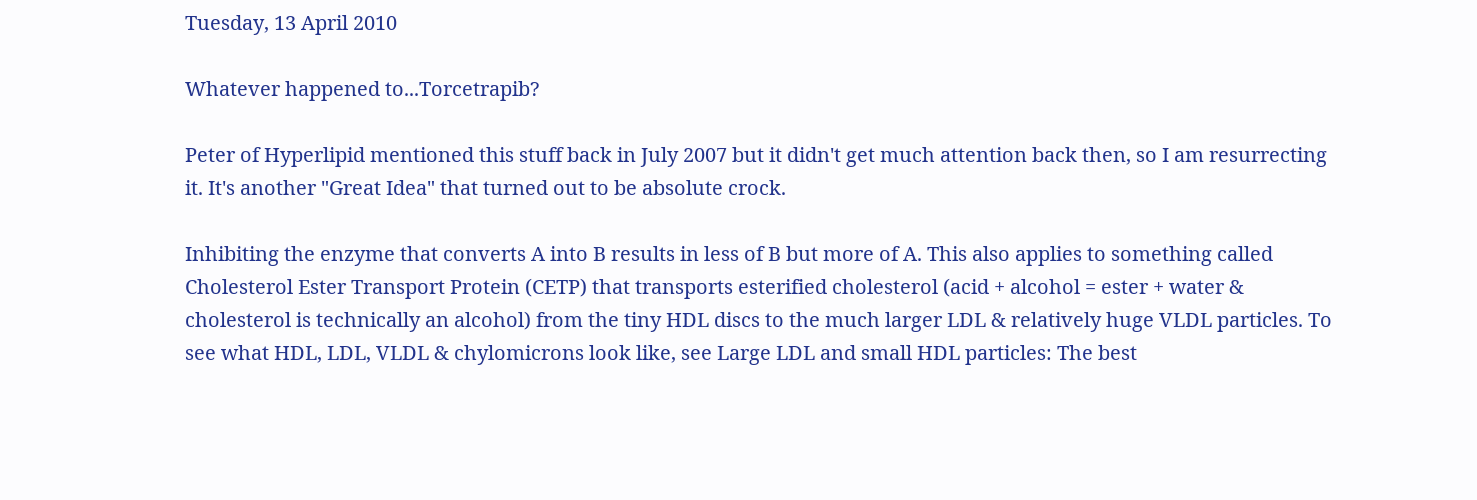Tuesday, 13 April 2010

Whatever happened to...Torcetrapib?

Peter of Hyperlipid mentioned this stuff back in July 2007 but it didn't get much attention back then, so I am resurrecting it. It's another "Great Idea" that turned out to be absolute crock.

Inhibiting the enzyme that converts A into B results in less of B but more of A. This also applies to something called Cholesterol Ester Transport Protein (CETP) that transports esterified cholesterol (acid + alcohol = ester + water & cholesterol is technically an alcohol) from the tiny HDL discs to the much larger LDL & relatively huge VLDL particles. To see what HDL, LDL, VLDL & chylomicrons look like, see Large LDL and small HDL particles: The best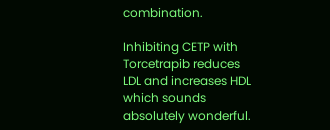combination.

Inhibiting CETP with Torcetrapib reduces LDL and increases HDL which sounds absolutely wonderful.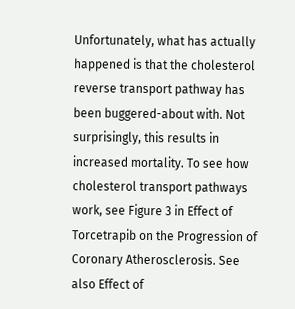Unfortunately, what has actually happened is that the cholesterol reverse transport pathway has been buggered-about with. Not surprisingly, this results in increased mortality. To see how cholesterol transport pathways work, see Figure 3 in Effect of Torcetrapib on the Progression of Coronary Atherosclerosis. See also Effect of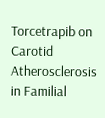Torcetrapib on Carotid Atherosclerosis in Familial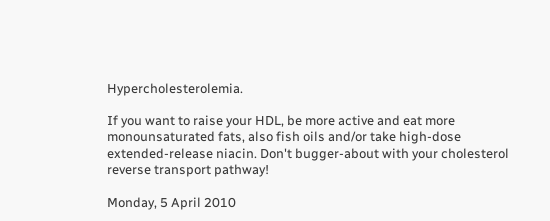Hypercholesterolemia.

If you want to raise your HDL, be more active and eat more monounsaturated fats, also fish oils and/or take high-dose extended-release niacin. Don't bugger-about with your cholesterol reverse transport pathway!

Monday, 5 April 2010